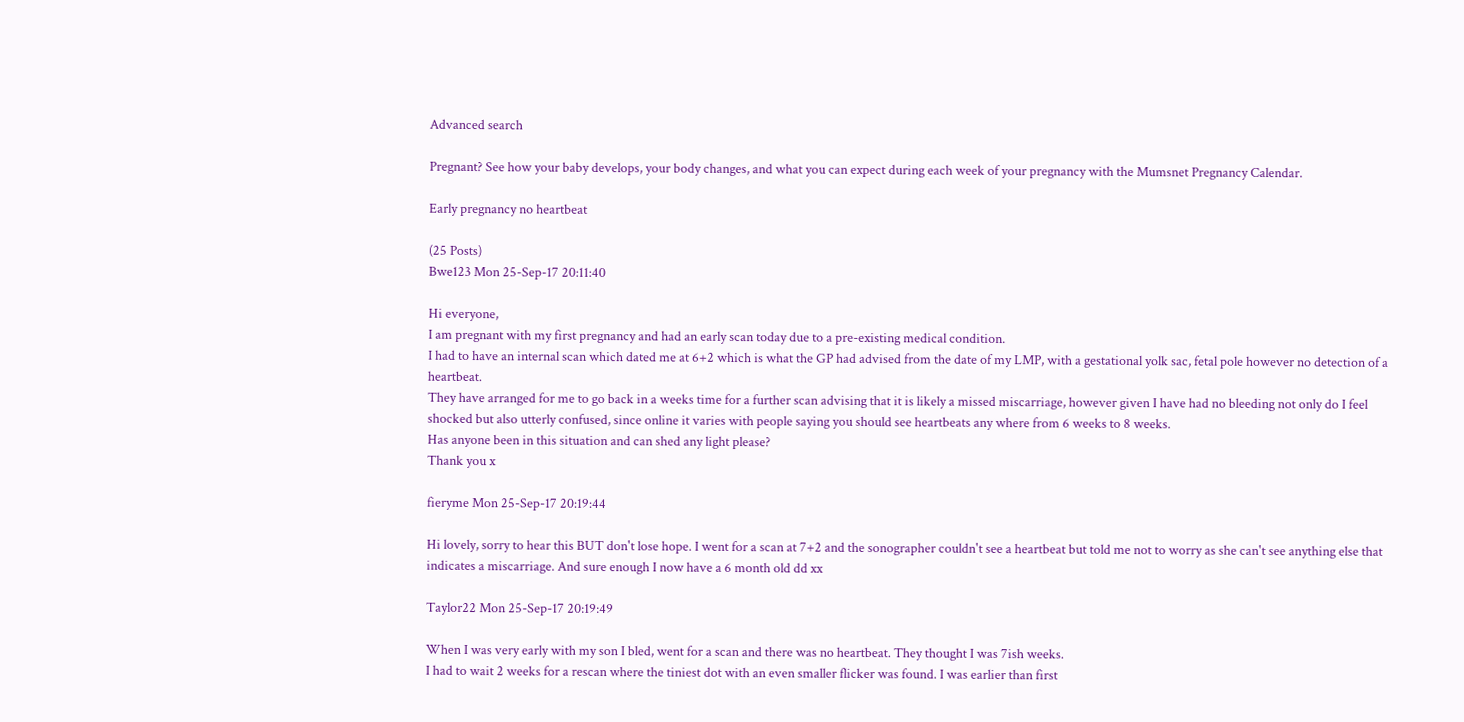Advanced search

Pregnant? See how your baby develops, your body changes, and what you can expect during each week of your pregnancy with the Mumsnet Pregnancy Calendar.

Early pregnancy no heartbeat

(25 Posts)
Bwe123 Mon 25-Sep-17 20:11:40

Hi everyone,
I am pregnant with my first pregnancy and had an early scan today due to a pre-existing medical condition.
I had to have an internal scan which dated me at 6+2 which is what the GP had advised from the date of my LMP, with a gestational yolk sac, fetal pole however no detection of a heartbeat.
They have arranged for me to go back in a weeks time for a further scan advising that it is likely a missed miscarriage, however given I have had no bleeding not only do I feel shocked but also utterly confused, since online it varies with people saying you should see heartbeats any where from 6 weeks to 8 weeks.
Has anyone been in this situation and can shed any light please?
Thank you x

fieryme Mon 25-Sep-17 20:19:44

Hi lovely, sorry to hear this BUT don't lose hope. I went for a scan at 7+2 and the sonographer couldn't see a heartbeat but told me not to worry as she can't see anything else that indicates a miscarriage. And sure enough I now have a 6 month old dd xx

Taylor22 Mon 25-Sep-17 20:19:49

When I was very early with my son I bled, went for a scan and there was no heartbeat. They thought I was 7ish weeks.
I had to wait 2 weeks for a rescan where the tiniest dot with an even smaller flicker was found. I was earlier than first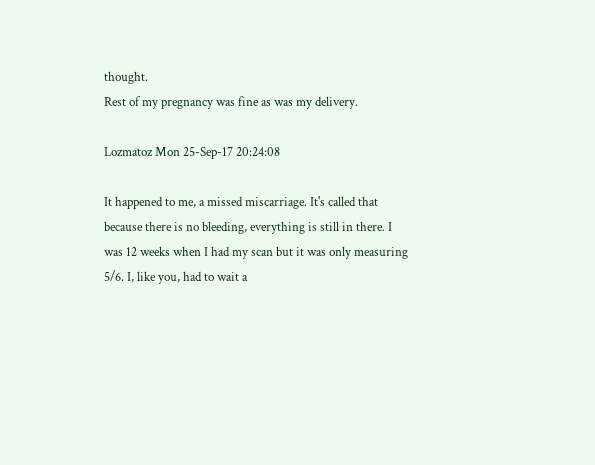thought.
Rest of my pregnancy was fine as was my delivery.

Lozmatoz Mon 25-Sep-17 20:24:08

It happened to me, a missed miscarriage. It's called that because there is no bleeding, everything is still in there. I was 12 weeks when I had my scan but it was only measuring 5/6. I, like you, had to wait a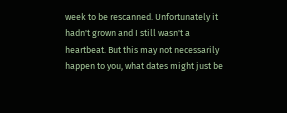week to be rescanned. Unfortunately it hadn't grown and I still wasn't a heartbeat. But this may not necessarily happen to you, what dates might just be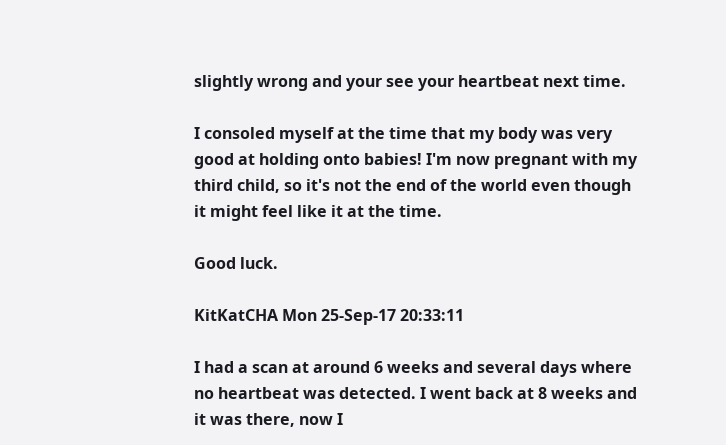slightly wrong and your see your heartbeat next time.

I consoled myself at the time that my body was very good at holding onto babies! I'm now pregnant with my third child, so it's not the end of the world even though it might feel like it at the time.

Good luck.

KitKatCHA Mon 25-Sep-17 20:33:11

I had a scan at around 6 weeks and several days where no heartbeat was detected. I went back at 8 weeks and it was there, now I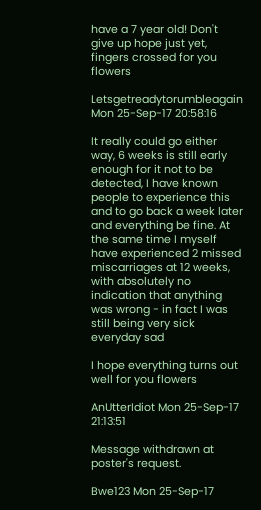have a 7 year old! Don't give up hope just yet, fingers crossed for you flowers

Letsgetreadytorumbleagain Mon 25-Sep-17 20:58:16

It really could go either way, 6 weeks is still early enough for it not to be detected, I have known people to experience this and to go back a week later and everything be fine. At the same time I myself have experienced 2 missed miscarriages at 12 weeks, with absolutely no indication that anything was wrong - in fact I was still being very sick everyday sad

I hope everything turns out well for you flowers

AnUtterIdiot Mon 25-Sep-17 21:13:51

Message withdrawn at poster's request.

Bwe123 Mon 25-Sep-17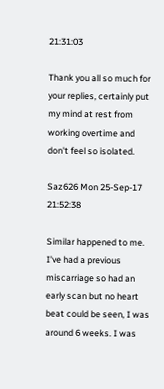21:31:03

Thank you all so much for your replies, certainly put my mind at rest from working overtime and don't feel so isolated.

Saz626 Mon 25-Sep-17 21:52:38

Similar happened to me. I've had a previous miscarriage so had an early scan but no heart beat could be seen, I was around 6 weeks. I was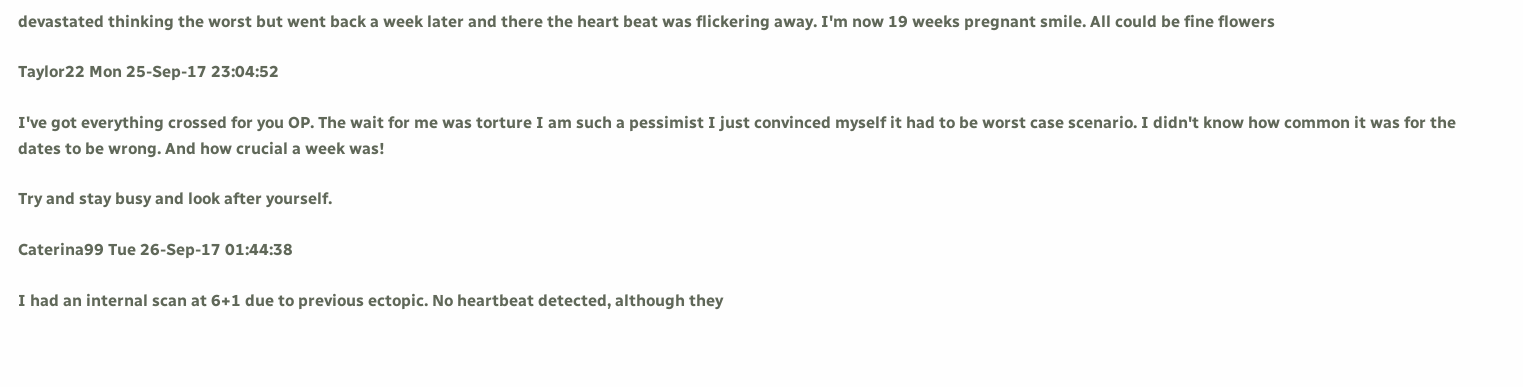devastated thinking the worst but went back a week later and there the heart beat was flickering away. I'm now 19 weeks pregnant smile. All could be fine flowers

Taylor22 Mon 25-Sep-17 23:04:52

I've got everything crossed for you OP. The wait for me was torture I am such a pessimist I just convinced myself it had to be worst case scenario. I didn't know how common it was for the dates to be wrong. And how crucial a week was!

Try and stay busy and look after yourself.

Caterina99 Tue 26-Sep-17 01:44:38

I had an internal scan at 6+1 due to previous ectopic. No heartbeat detected, although they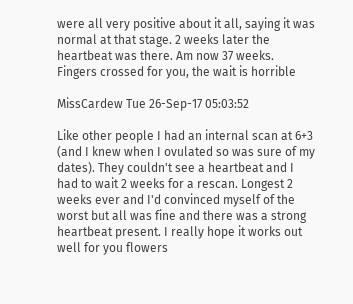were all very positive about it all, saying it was normal at that stage. 2 weeks later the heartbeat was there. Am now 37 weeks. Fingers crossed for you, the wait is horrible

MissCardew Tue 26-Sep-17 05:03:52

Like other people I had an internal scan at 6+3 (and I knew when I ovulated so was sure of my dates). They couldn't see a heartbeat and I had to wait 2 weeks for a rescan. Longest 2 weeks ever and I'd convinced myself of the worst but all was fine and there was a strong heartbeat present. I really hope it works out well for you flowers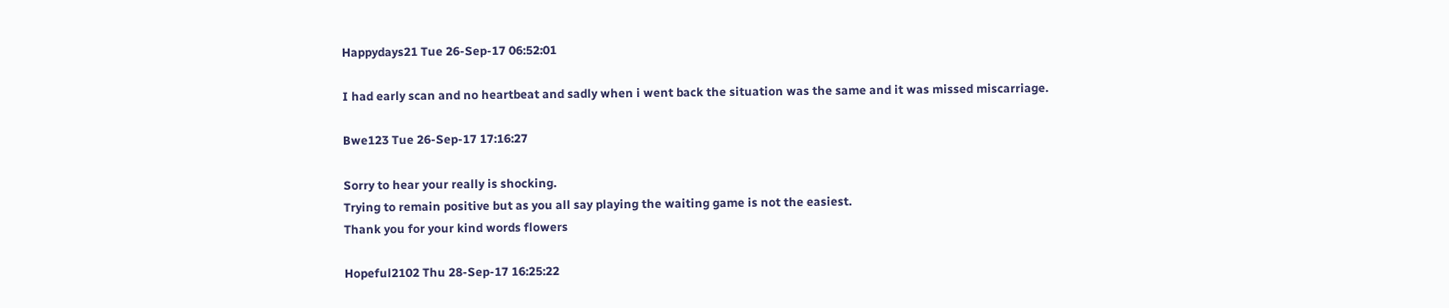Happydays21 Tue 26-Sep-17 06:52:01

I had early scan and no heartbeat and sadly when i went back the situation was the same and it was missed miscarriage.

Bwe123 Tue 26-Sep-17 17:16:27

Sorry to hear your really is shocking.
Trying to remain positive but as you all say playing the waiting game is not the easiest.
Thank you for your kind words flowers

Hopeful2102 Thu 28-Sep-17 16:25:22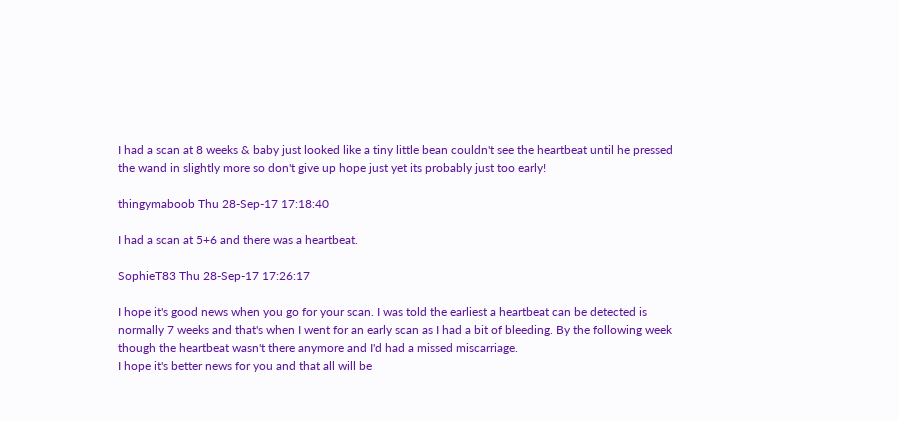I had a scan at 8 weeks & baby just looked like a tiny little bean couldn't see the heartbeat until he pressed the wand in slightly more so don't give up hope just yet its probably just too early!

thingymaboob Thu 28-Sep-17 17:18:40

I had a scan at 5+6 and there was a heartbeat.

SophieT83 Thu 28-Sep-17 17:26:17

I hope it's good news when you go for your scan. I was told the earliest a heartbeat can be detected is normally 7 weeks and that's when I went for an early scan as I had a bit of bleeding. By the following week though the heartbeat wasn't there anymore and I'd had a missed miscarriage.
I hope it's better news for you and that all will be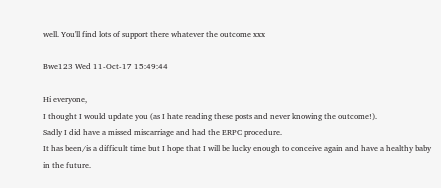well. You'll find lots of support there whatever the outcome xxx

Bwe123 Wed 11-Oct-17 15:49:44

Hi everyone,
I thought I would update you (as I hate reading these posts and never knowing the outcome!).
Sadly I did have a missed miscarriage and had the ERPC procedure.
It has been/is a difficult time but I hope that I will be lucky enough to conceive again and have a healthy baby in the future.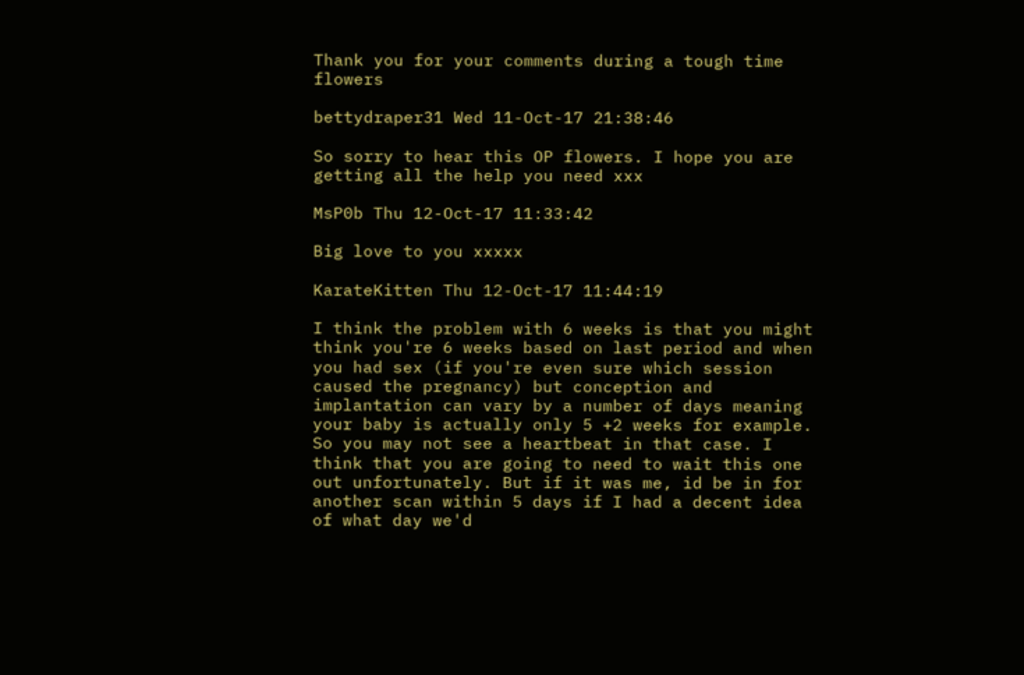Thank you for your comments during a tough time flowers

bettydraper31 Wed 11-Oct-17 21:38:46

So sorry to hear this OP flowers. I hope you are getting all the help you need xxx

MsP0b Thu 12-Oct-17 11:33:42

Big love to you xxxxx

KarateKitten Thu 12-Oct-17 11:44:19

I think the problem with 6 weeks is that you might think you're 6 weeks based on last period and when you had sex (if you're even sure which session caused the pregnancy) but conception and implantation can vary by a number of days meaning your baby is actually only 5 +2 weeks for example. So you may not see a heartbeat in that case. I think that you are going to need to wait this one out unfortunately. But if it was me, id be in for another scan within 5 days if I had a decent idea of what day we'd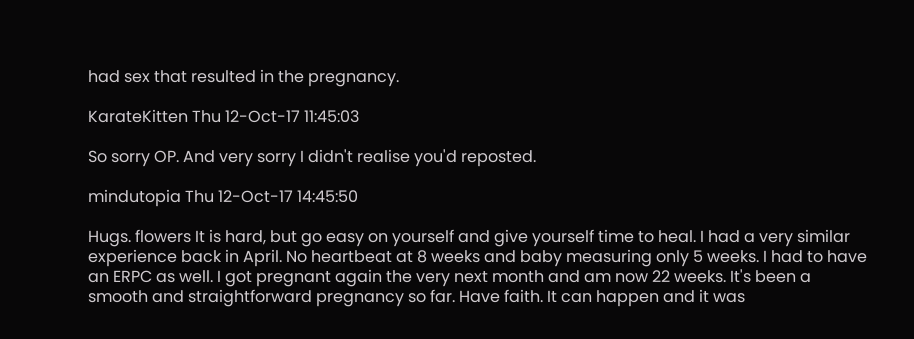had sex that resulted in the pregnancy.

KarateKitten Thu 12-Oct-17 11:45:03

So sorry OP. And very sorry I didn't realise you'd reposted.

mindutopia Thu 12-Oct-17 14:45:50

Hugs. flowers It is hard, but go easy on yourself and give yourself time to heal. I had a very similar experience back in April. No heartbeat at 8 weeks and baby measuring only 5 weeks. I had to have an ERPC as well. I got pregnant again the very next month and am now 22 weeks. It's been a smooth and straightforward pregnancy so far. Have faith. It can happen and it was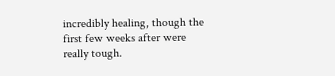incredibly healing, though the first few weeks after were really tough.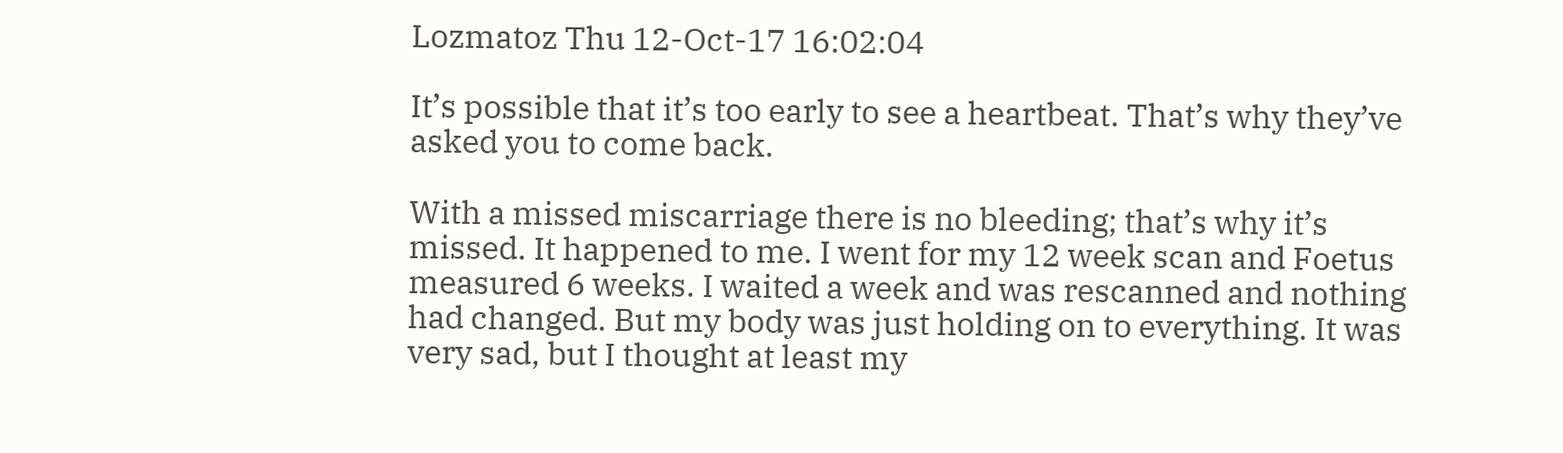Lozmatoz Thu 12-Oct-17 16:02:04

It’s possible that it’s too early to see a heartbeat. That’s why they’ve asked you to come back.

With a missed miscarriage there is no bleeding; that’s why it’s missed. It happened to me. I went for my 12 week scan and Foetus measured 6 weeks. I waited a week and was rescanned and nothing had changed. But my body was just holding on to everything. It was very sad, but I thought at least my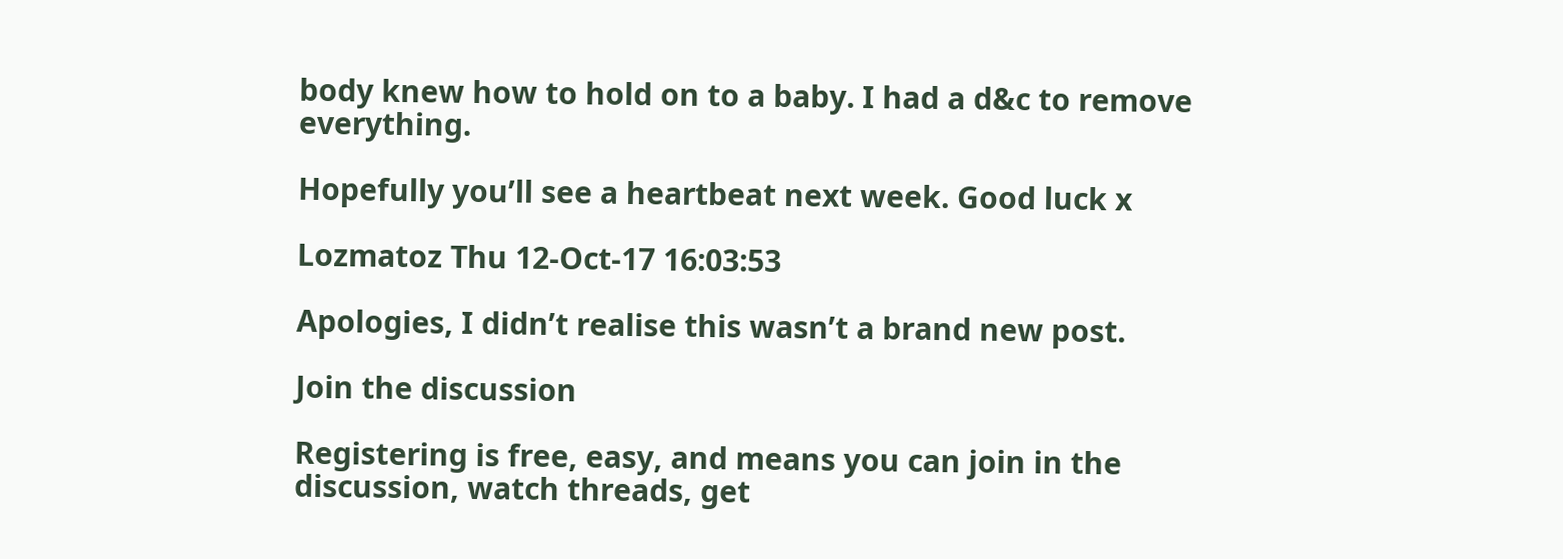body knew how to hold on to a baby. I had a d&c to remove everything.

Hopefully you’ll see a heartbeat next week. Good luck x

Lozmatoz Thu 12-Oct-17 16:03:53

Apologies, I didn’t realise this wasn’t a brand new post.

Join the discussion

Registering is free, easy, and means you can join in the discussion, watch threads, get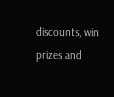discounts, win prizes and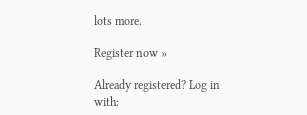lots more.

Register now »

Already registered? Log in with: